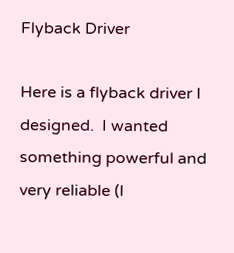Flyback Driver

Here is a flyback driver I designed.  I wanted something powerful and very reliable (I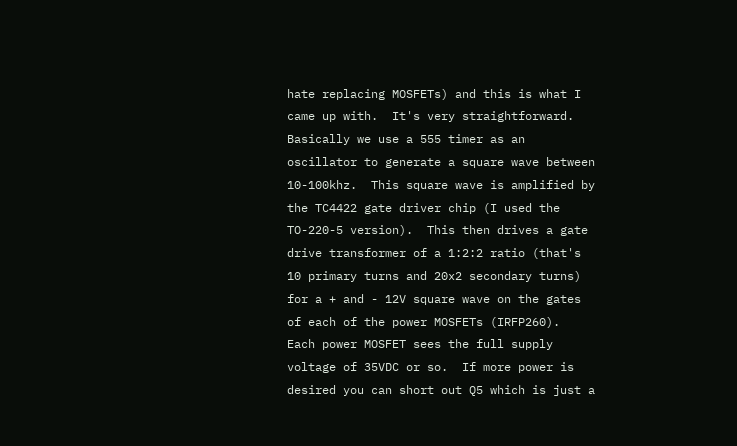hate replacing MOSFETs) and this is what I came up with.  It's very straightforward.  Basically we use a 555 timer as an oscillator to generate a square wave between 10-100khz.  This square wave is amplified by the TC4422 gate driver chip (I used the TO-220-5 version).  This then drives a gate drive transformer of a 1:2:2 ratio (that's 10 primary turns and 20x2 secondary turns) for a + and - 12V square wave on the gates of each of the power MOSFETs (IRFP260).  Each power MOSFET sees the full supply voltage of 35VDC or so.  If more power is desired you can short out Q5 which is just a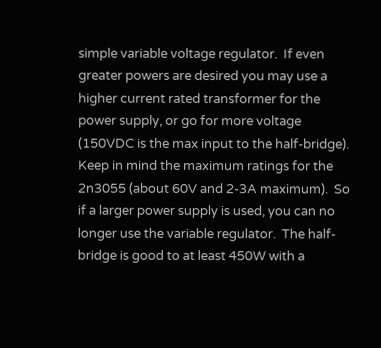simple variable voltage regulator.  If even greater powers are desired you may use a higher current rated transformer for the power supply, or go for more voltage (150VDC is the max input to the half-bridge).  Keep in mind the maximum ratings for the 2n3055 (about 60V and 2-3A maximum).  So if a larger power supply is used, you can no longer use the variable regulator.  The half-bridge is good to at least 450W with a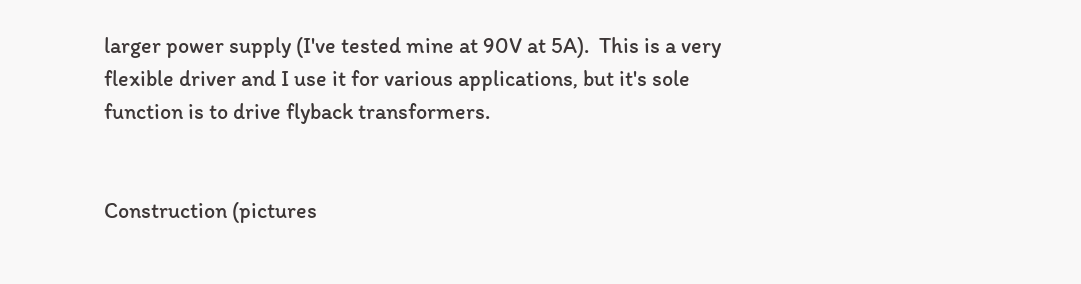larger power supply (I've tested mine at 90V at 5A).  This is a very flexible driver and I use it for various applications, but it's sole function is to drive flyback transformers.


Construction (pictures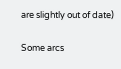are slightly out of date)

Some arcs